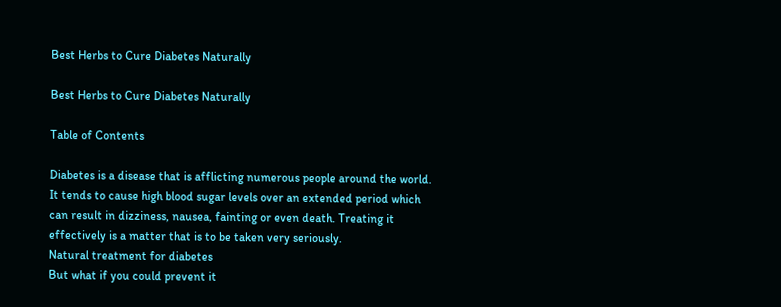Best Herbs to Cure Diabetes Naturally

Best Herbs to Cure Diabetes Naturally

Table of Contents

Diabetes is a disease that is afflicting numerous people around the world. It tends to cause high blood sugar levels over an extended period which can result in dizziness, nausea, fainting or even death. Treating it effectively is a matter that is to be taken very seriously.
Natural treatment for diabetes
But what if you could prevent it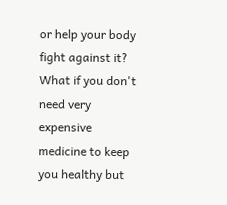or help your body fight against it? What if you don't need very expensive medicine to keep you healthy but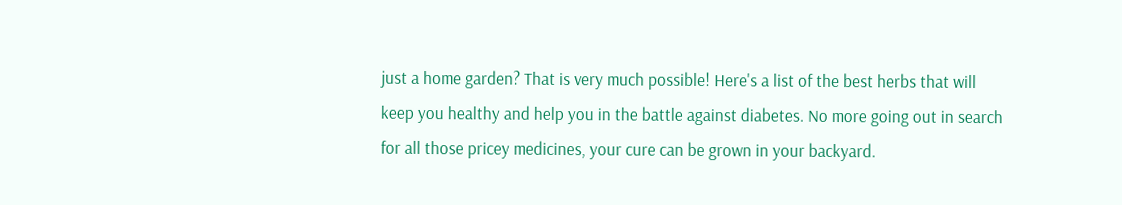just a home garden? That is very much possible! Here's a list of the best herbs that will keep you healthy and help you in the battle against diabetes. No more going out in search for all those pricey medicines, your cure can be grown in your backyard.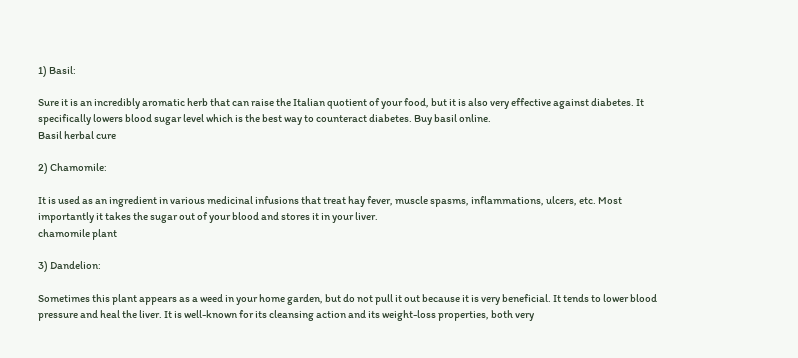1) Basil:

Sure it is an incredibly aromatic herb that can raise the Italian quotient of your food, but it is also very effective against diabetes. It specifically lowers blood sugar level which is the best way to counteract diabetes. Buy basil online.
Basil herbal cure

2) Chamomile:

It is used as an ingredient in various medicinal infusions that treat hay fever, muscle spasms, inflammations, ulcers, etc. Most importantly it takes the sugar out of your blood and stores it in your liver.
chamomile plant

3) Dandelion:

Sometimes this plant appears as a weed in your home garden, but do not pull it out because it is very beneficial. It tends to lower blood pressure and heal the liver. It is well-known for its cleansing action and its weight-loss properties, both very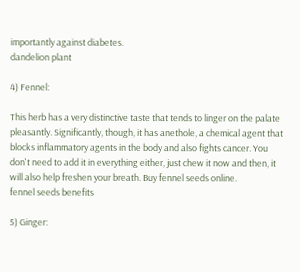importantly against diabetes.
dandelion plant

4) Fennel:

This herb has a very distinctive taste that tends to linger on the palate pleasantly. Significantly, though, it has anethole, a chemical agent that blocks inflammatory agents in the body and also fights cancer. You don't need to add it in everything either, just chew it now and then, it will also help freshen your breath. Buy fennel seeds online.
fennel seeds benefits

5) Ginger: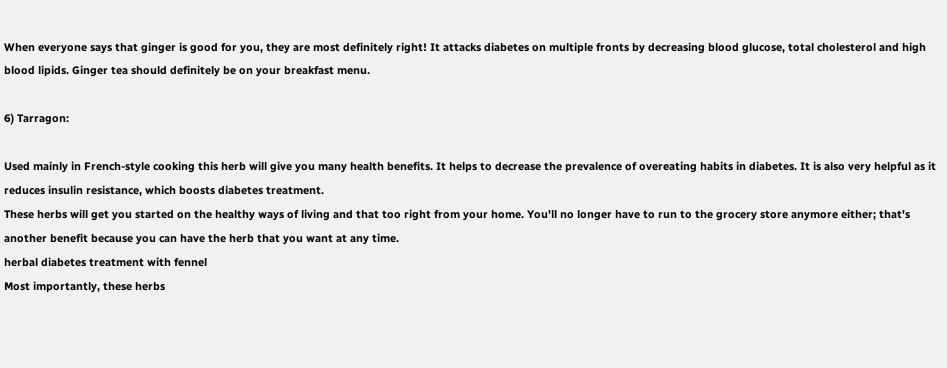When everyone says that ginger is good for you, they are most definitely right! It attacks diabetes on multiple fronts by decreasing blood glucose, total cholesterol and high blood lipids. Ginger tea should definitely be on your breakfast menu.

6) Tarragon:

Used mainly in French-style cooking this herb will give you many health benefits. It helps to decrease the prevalence of overeating habits in diabetes. It is also very helpful as it reduces insulin resistance, which boosts diabetes treatment.
These herbs will get you started on the healthy ways of living and that too right from your home. You'll no longer have to run to the grocery store anymore either; that's another benefit because you can have the herb that you want at any time.
herbal diabetes treatment with fennel
Most importantly, these herbs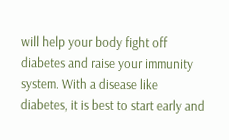will help your body fight off diabetes and raise your immunity system. With a disease like diabetes, it is best to start early and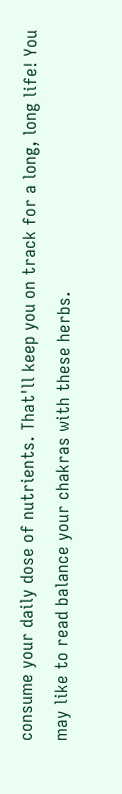consume your daily dose of nutrients. That'll keep you on track for a long, long life! You may like to read balance your chakras with these herbs.